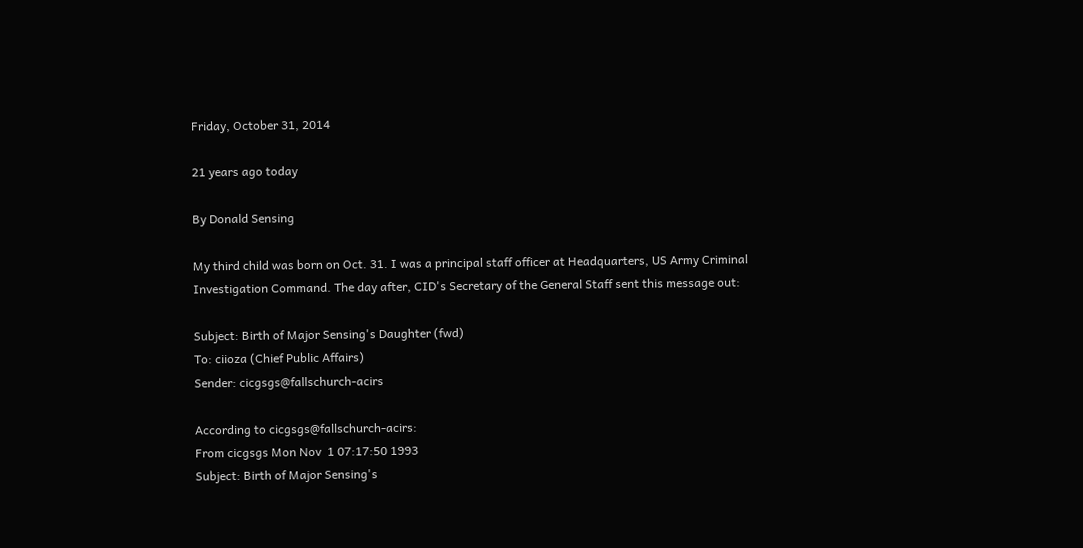Friday, October 31, 2014

21 years ago today

By Donald Sensing

My third child was born on Oct. 31. I was a principal staff officer at Headquarters, US Army Criminal Investigation Command. The day after, CID's Secretary of the General Staff sent this message out:

Subject: Birth of Major Sensing's Daughter (fwd)
To: ciioza (Chief Public Affairs)
Sender: cicgsgs@fallschurch-acirs

According to cicgsgs@fallschurch-acirs:
From cicgsgs Mon Nov  1 07:17:50 1993
Subject: Birth of Major Sensing's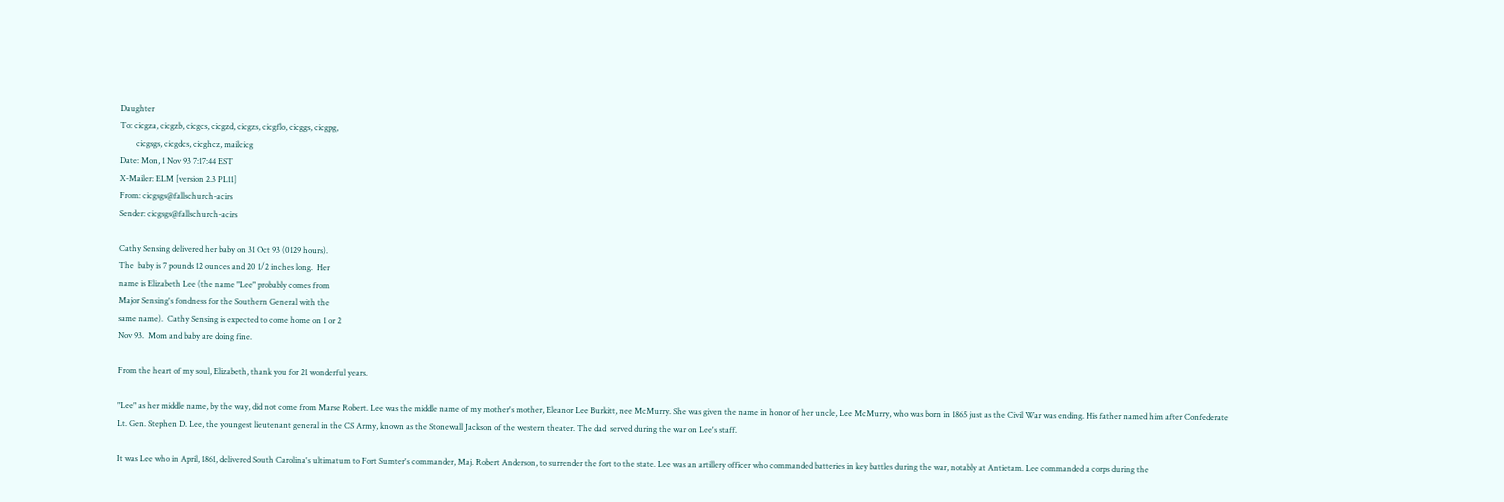Daughter
To: cicgza, cicgzb, cicgcs, cicgzd, cicgzs, cicgflo, cicggs, cicgpg,
        cicgsgs, cicgdcs, cicghcz, mailcicg
Date: Mon, 1 Nov 93 7:17:44 EST
X-Mailer: ELM [version 2.3 PL11]
From: cicgsgs@fallschurch-acirs
Sender: cicgsgs@fallschurch-acirs

Cathy Sensing delivered her baby on 31 Oct 93 (0129 hours).
The  baby is 7 pounds 12 ounces and 20 1/2 inches long.  Her
name is Elizabeth Lee (the name "Lee" probably comes from
Major Sensing's fondness for the Southern General with the
same name).  Cathy Sensing is expected to come home on 1 or 2
Nov 93.  Mom and baby are doing fine.

From the heart of my soul, Elizabeth, thank you for 21 wonderful years.

"Lee" as her middle name, by the way, did not come from Marse Robert. Lee was the middle name of my mother's mother, Eleanor Lee Burkitt, nee McMurry. She was given the name in honor of her uncle, Lee McMurry, who was born in 1865 just as the Civil War was ending. His father named him after Confederate Lt. Gen. Stephen D. Lee, the youngest lieutenant general in the CS Army, known as the Stonewall Jackson of the western theater. The dad  served during the war on Lee's staff.

It was Lee who in April, 1861, delivered South Carolina's ultimatum to Fort Sumter's commander, Maj. Robert Anderson, to surrender the fort to the state. Lee was an artillery officer who commanded batteries in key battles during the war, notably at Antietam. Lee commanded a corps during the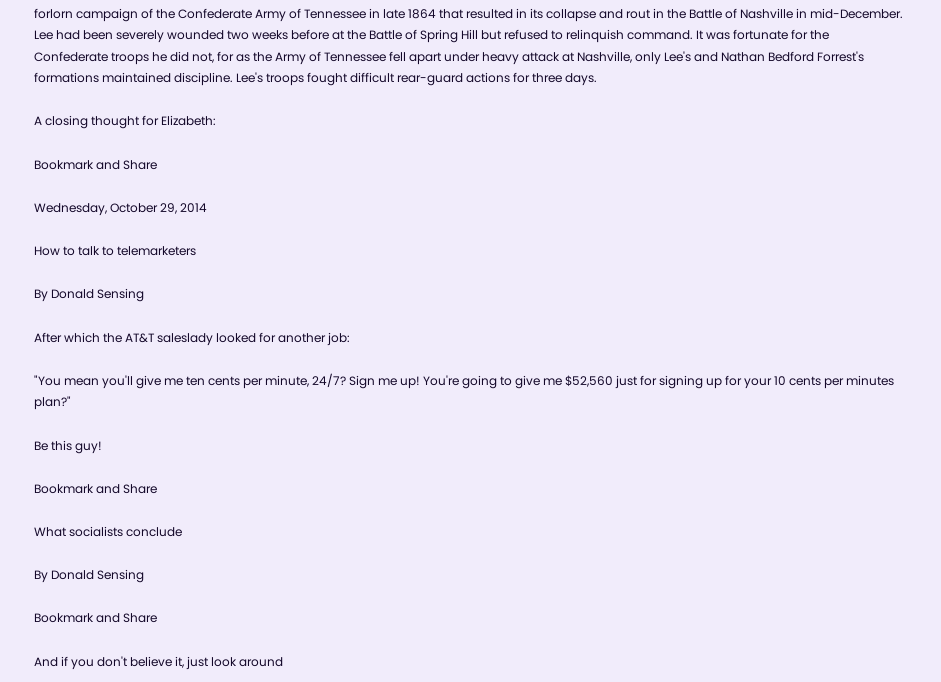forlorn campaign of the Confederate Army of Tennessee in late 1864 that resulted in its collapse and rout in the Battle of Nashville in mid-December. Lee had been severely wounded two weeks before at the Battle of Spring Hill but refused to relinquish command. It was fortunate for the Confederate troops he did not, for as the Army of Tennessee fell apart under heavy attack at Nashville, only Lee's and Nathan Bedford Forrest's formations maintained discipline. Lee's troops fought difficult rear-guard actions for three days.

A closing thought for Elizabeth:

Bookmark and Share

Wednesday, October 29, 2014

How to talk to telemarketers

By Donald Sensing

After which the AT&T saleslady looked for another job:

"You mean you'll give me ten cents per minute, 24/7? Sign me up! You're going to give me $52,560 just for signing up for your 10 cents per minutes plan?"

Be this guy!

Bookmark and Share

What socialists conclude

By Donald Sensing

Bookmark and Share

And if you don't believe it, just look around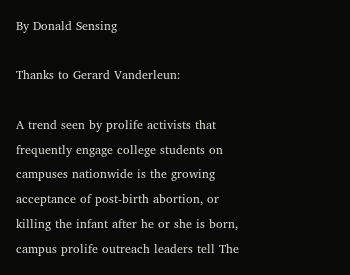By Donald Sensing

Thanks to Gerard Vanderleun:

A trend seen by prolife activists that frequently engage college students on campuses nationwide is the growing acceptance of post-birth abortion, or killing the infant after he or she is born, campus prolife outreach leaders tell The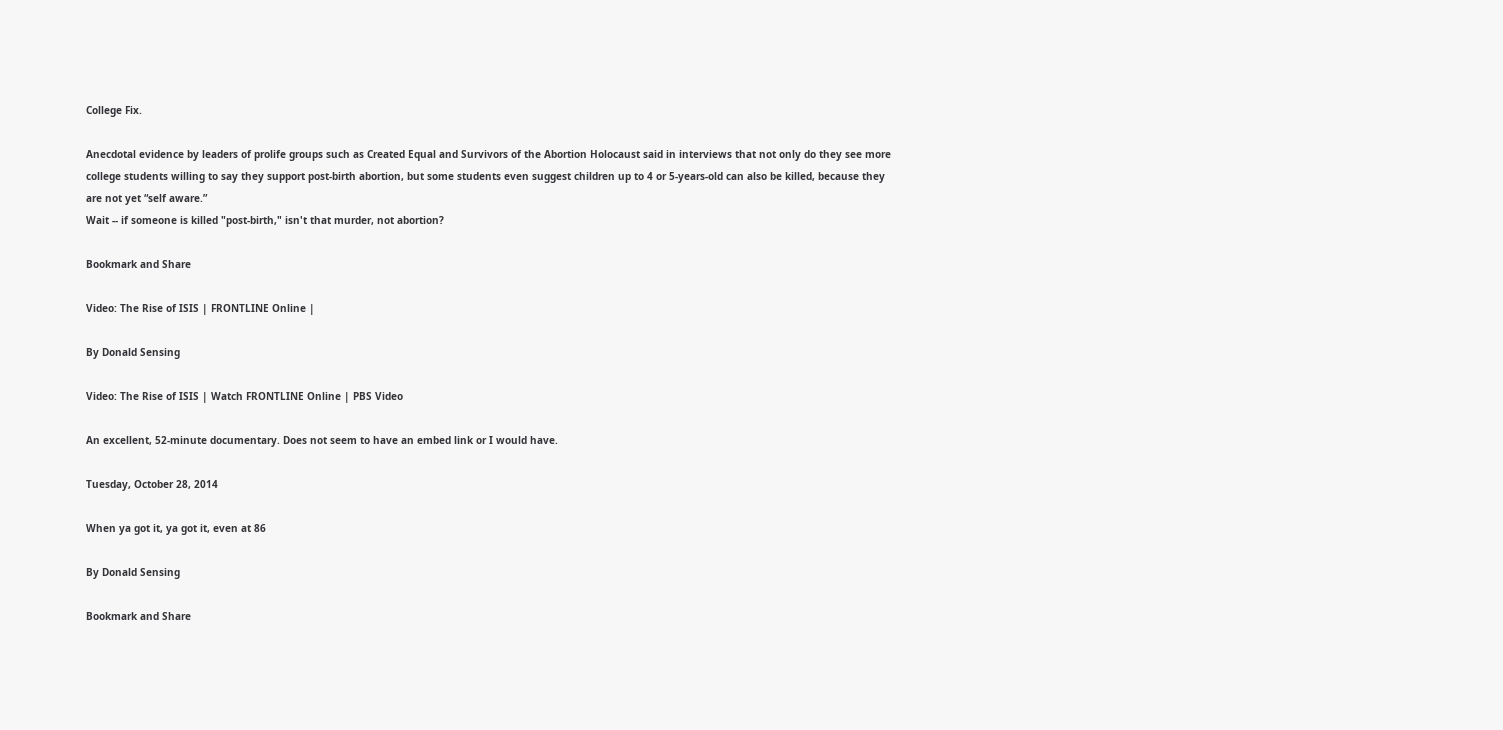College Fix.

Anecdotal evidence by leaders of prolife groups such as Created Equal and Survivors of the Abortion Holocaust said in interviews that not only do they see more college students willing to say they support post-birth abortion, but some students even suggest children up to 4 or 5-years-old can also be killed, because they are not yet “self aware.”
Wait -- if someone is killed "post-birth," isn't that murder, not abortion?

Bookmark and Share

Video: The Rise of ISIS | FRONTLINE Online |

By Donald Sensing

Video: The Rise of ISIS | Watch FRONTLINE Online | PBS Video

An excellent, 52-minute documentary. Does not seem to have an embed link or I would have.

Tuesday, October 28, 2014

When ya got it, ya got it, even at 86

By Donald Sensing

Bookmark and Share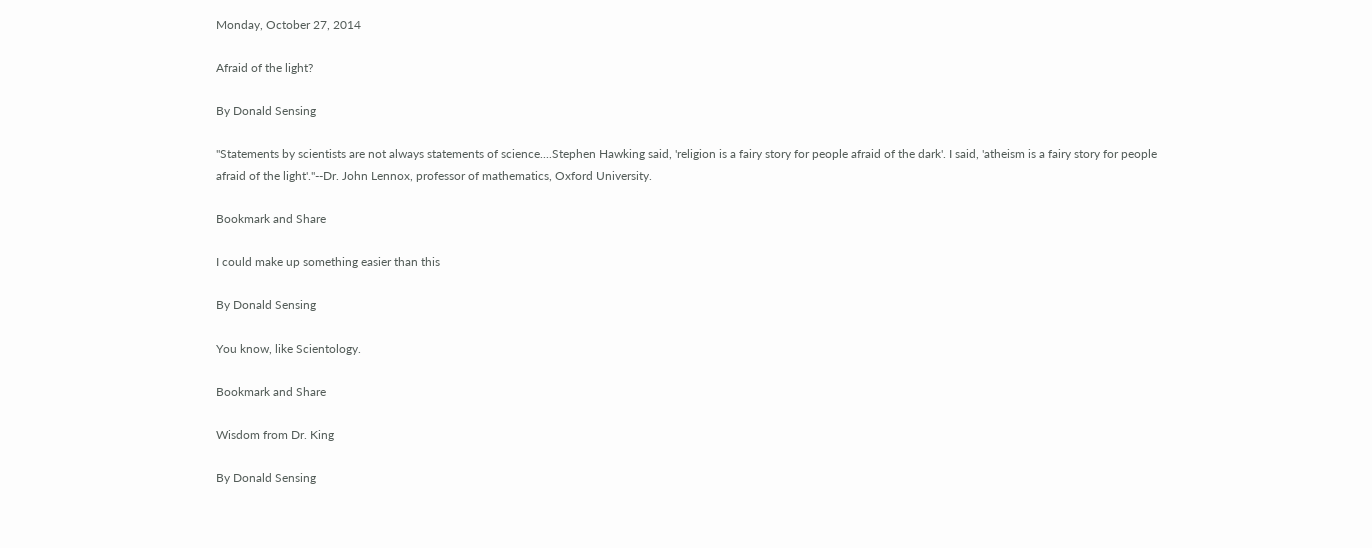Monday, October 27, 2014

Afraid of the light?

By Donald Sensing

"Statements by scientists are not always statements of science....Stephen Hawking said, 'religion is a fairy story for people afraid of the dark'. I said, 'atheism is a fairy story for people afraid of the light'."--Dr. John Lennox, professor of mathematics, Oxford University.

Bookmark and Share

I could make up something easier than this

By Donald Sensing

You know, like Scientology.

Bookmark and Share

Wisdom from Dr. King

By Donald Sensing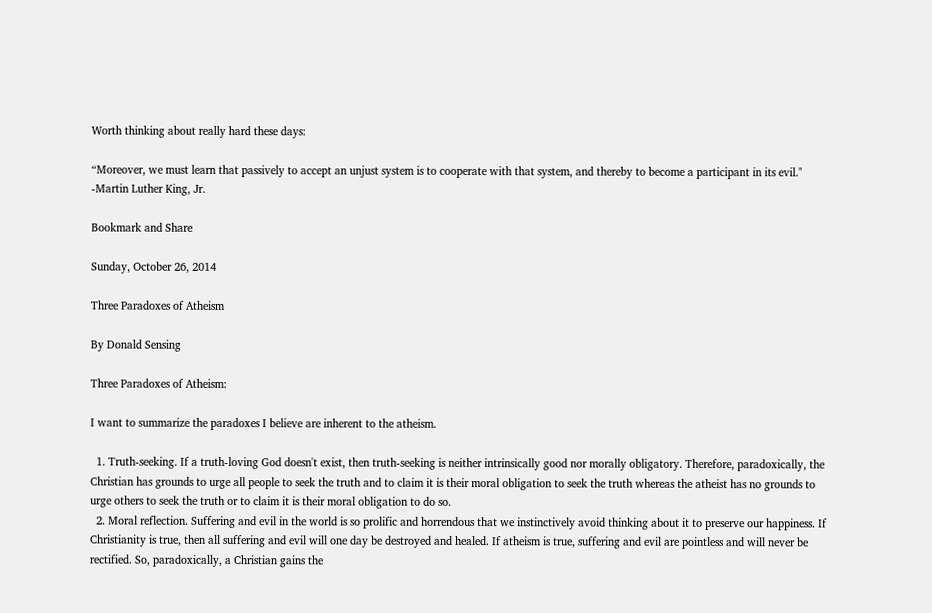Worth thinking about really hard these days:

“Moreover, we must learn that passively to accept an unjust system is to cooperate with that system, and thereby to become a participant in its evil." -Martin Luther King, Jr.

Bookmark and Share

Sunday, October 26, 2014

Three Paradoxes of Atheism

By Donald Sensing

Three Paradoxes of Atheism:

I want to summarize the paradoxes I believe are inherent to the atheism.

  1. Truth-seeking. If a truth-loving God doesn't exist, then truth-seeking is neither intrinsically good nor morally obligatory. Therefore, paradoxically, the Christian has grounds to urge all people to seek the truth and to claim it is their moral obligation to seek the truth whereas the atheist has no grounds to urge others to seek the truth or to claim it is their moral obligation to do so.
  2. Moral reflection. Suffering and evil in the world is so prolific and horrendous that we instinctively avoid thinking about it to preserve our happiness. If Christianity is true, then all suffering and evil will one day be destroyed and healed. If atheism is true, suffering and evil are pointless and will never be rectified. So, paradoxically, a Christian gains the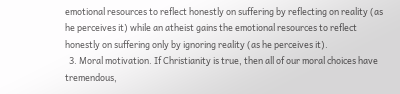emotional resources to reflect honestly on suffering by reflecting on reality (as he perceives it) while an atheist gains the emotional resources to reflect honestly on suffering only by ignoring reality (as he perceives it).
  3. Moral motivation. If Christianity is true, then all of our moral choices have tremendous,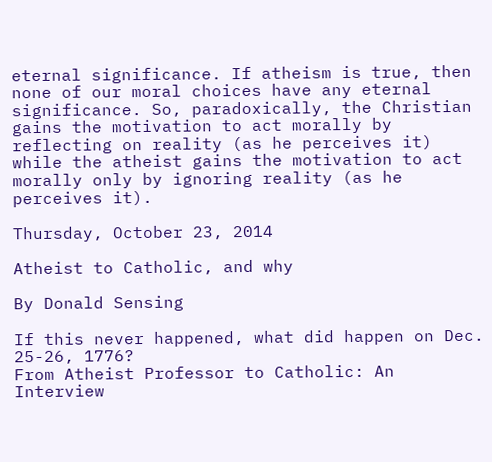eternal significance. If atheism is true, then none of our moral choices have any eternal significance. So, paradoxically, the Christian gains the motivation to act morally by reflecting on reality (as he perceives it) while the atheist gains the motivation to act morally only by ignoring reality (as he perceives it).

Thursday, October 23, 2014

Atheist to Catholic, and why

By Donald Sensing

If this never happened, what did happen on Dec. 25-26, 1776?
From Atheist Professor to Catholic: An Interview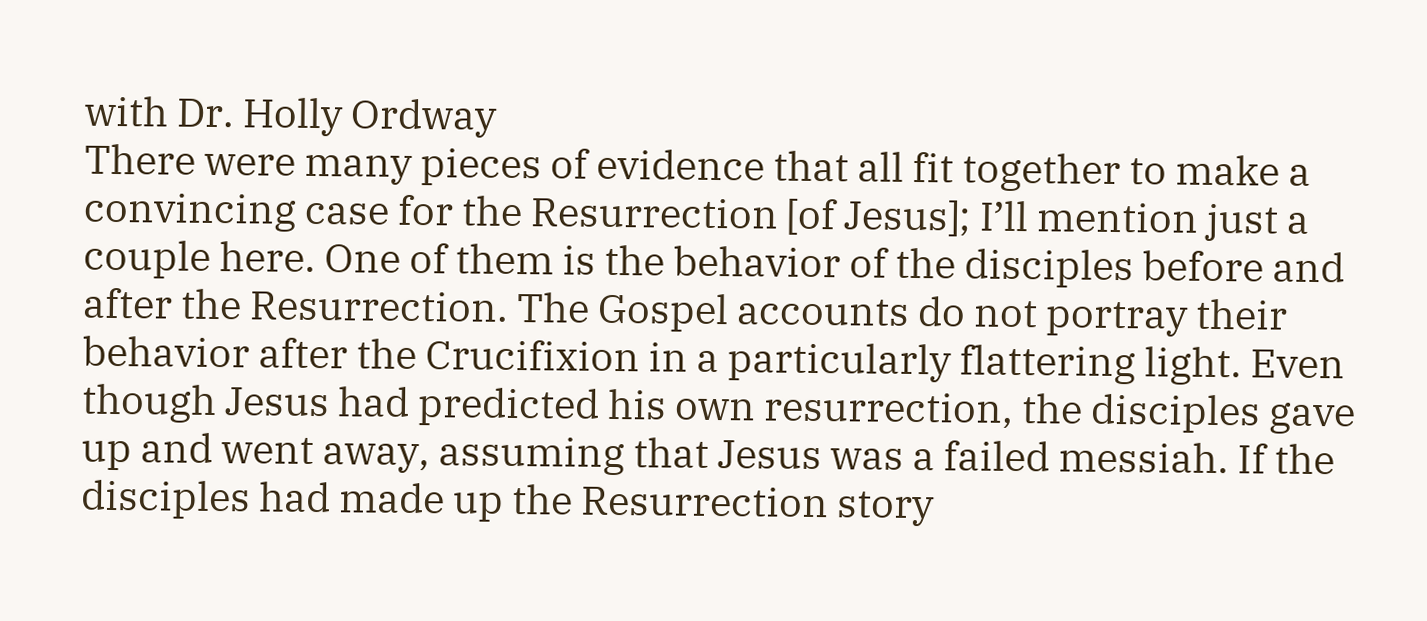with Dr. Holly Ordway
There were many pieces of evidence that all fit together to make a convincing case for the Resurrection [of Jesus]; I’ll mention just a couple here. One of them is the behavior of the disciples before and after the Resurrection. The Gospel accounts do not portray their behavior after the Crucifixion in a particularly flattering light. Even though Jesus had predicted his own resurrection, the disciples gave up and went away, assuming that Jesus was a failed messiah. If the disciples had made up the Resurrection story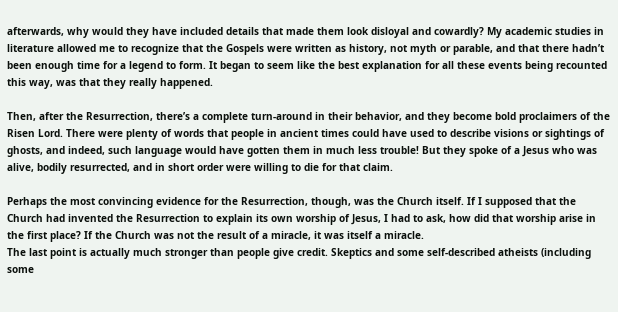afterwards, why would they have included details that made them look disloyal and cowardly? My academic studies in literature allowed me to recognize that the Gospels were written as history, not myth or parable, and that there hadn’t been enough time for a legend to form. It began to seem like the best explanation for all these events being recounted this way, was that they really happened.

Then, after the Resurrection, there’s a complete turn-around in their behavior, and they become bold proclaimers of the Risen Lord. There were plenty of words that people in ancient times could have used to describe visions or sightings of ghosts, and indeed, such language would have gotten them in much less trouble! But they spoke of a Jesus who was alive, bodily resurrected, and in short order were willing to die for that claim.

Perhaps the most convincing evidence for the Resurrection, though, was the Church itself. If I supposed that the Church had invented the Resurrection to explain its own worship of Jesus, I had to ask, how did that worship arise in the first place? If the Church was not the result of a miracle, it was itself a miracle.
The last point is actually much stronger than people give credit. Skeptics and some self-described atheists (including some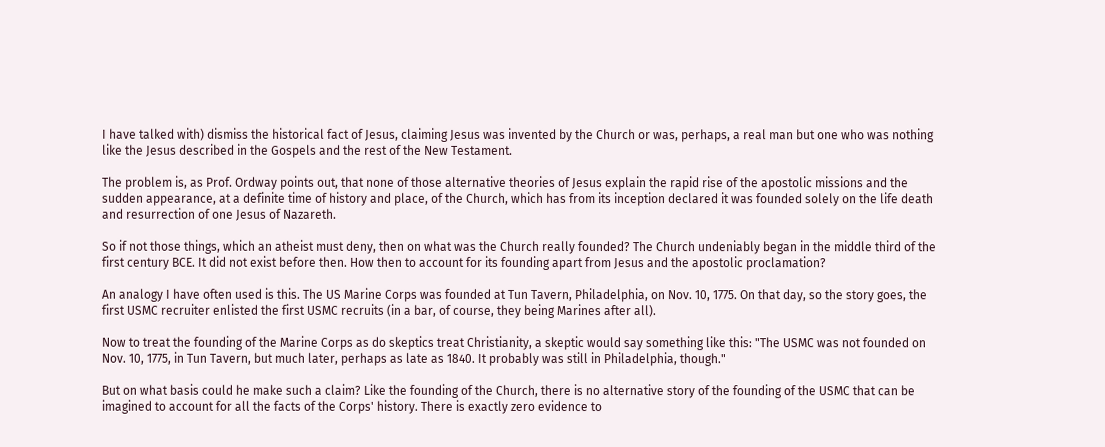I have talked with) dismiss the historical fact of Jesus, claiming Jesus was invented by the Church or was, perhaps, a real man but one who was nothing like the Jesus described in the Gospels and the rest of the New Testament.

The problem is, as Prof. Ordway points out, that none of those alternative theories of Jesus explain the rapid rise of the apostolic missions and the sudden appearance, at a definite time of history and place, of the Church, which has from its inception declared it was founded solely on the life death and resurrection of one Jesus of Nazareth.

So if not those things, which an atheist must deny, then on what was the Church really founded? The Church undeniably began in the middle third of the first century BCE. It did not exist before then. How then to account for its founding apart from Jesus and the apostolic proclamation?

An analogy I have often used is this. The US Marine Corps was founded at Tun Tavern, Philadelphia, on Nov. 10, 1775. On that day, so the story goes, the first USMC recruiter enlisted the first USMC recruits (in a bar, of course, they being Marines after all).

Now to treat the founding of the Marine Corps as do skeptics treat Christianity, a skeptic would say something like this: "The USMC was not founded on Nov. 10, 1775, in Tun Tavern, but much later, perhaps as late as 1840. It probably was still in Philadelphia, though."

But on what basis could he make such a claim? Like the founding of the Church, there is no alternative story of the founding of the USMC that can be imagined to account for all the facts of the Corps' history. There is exactly zero evidence to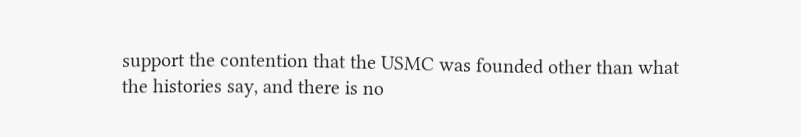support the contention that the USMC was founded other than what the histories say, and there is no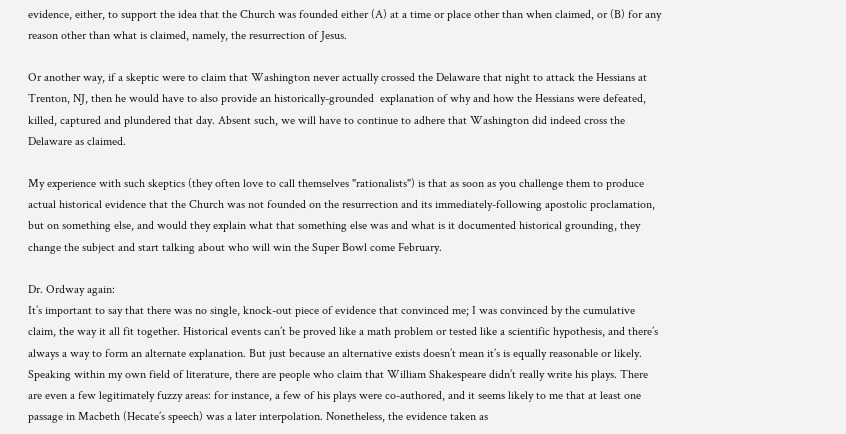evidence, either, to support the idea that the Church was founded either (A) at a time or place other than when claimed, or (B) for any reason other than what is claimed, namely, the resurrection of Jesus.

Or another way, if a skeptic were to claim that Washington never actually crossed the Delaware that night to attack the Hessians at Trenton, NJ, then he would have to also provide an historically-grounded  explanation of why and how the Hessians were defeated, killed, captured and plundered that day. Absent such, we will have to continue to adhere that Washington did indeed cross the Delaware as claimed.

My experience with such skeptics (they often love to call themselves "rationalists") is that as soon as you challenge them to produce actual historical evidence that the Church was not founded on the resurrection and its immediately-following apostolic proclamation, but on something else, and would they explain what that something else was and what is it documented historical grounding, they change the subject and start talking about who will win the Super Bowl come February.

Dr. Ordway again:
It’s important to say that there was no single, knock-out piece of evidence that convinced me; I was convinced by the cumulative claim, the way it all fit together. Historical events can’t be proved like a math problem or tested like a scientific hypothesis, and there’s always a way to form an alternate explanation. But just because an alternative exists doesn’t mean it’s is equally reasonable or likely. Speaking within my own field of literature, there are people who claim that William Shakespeare didn’t really write his plays. There are even a few legitimately fuzzy areas: for instance, a few of his plays were co-authored, and it seems likely to me that at least one passage in Macbeth (Hecate’s speech) was a later interpolation. Nonetheless, the evidence taken as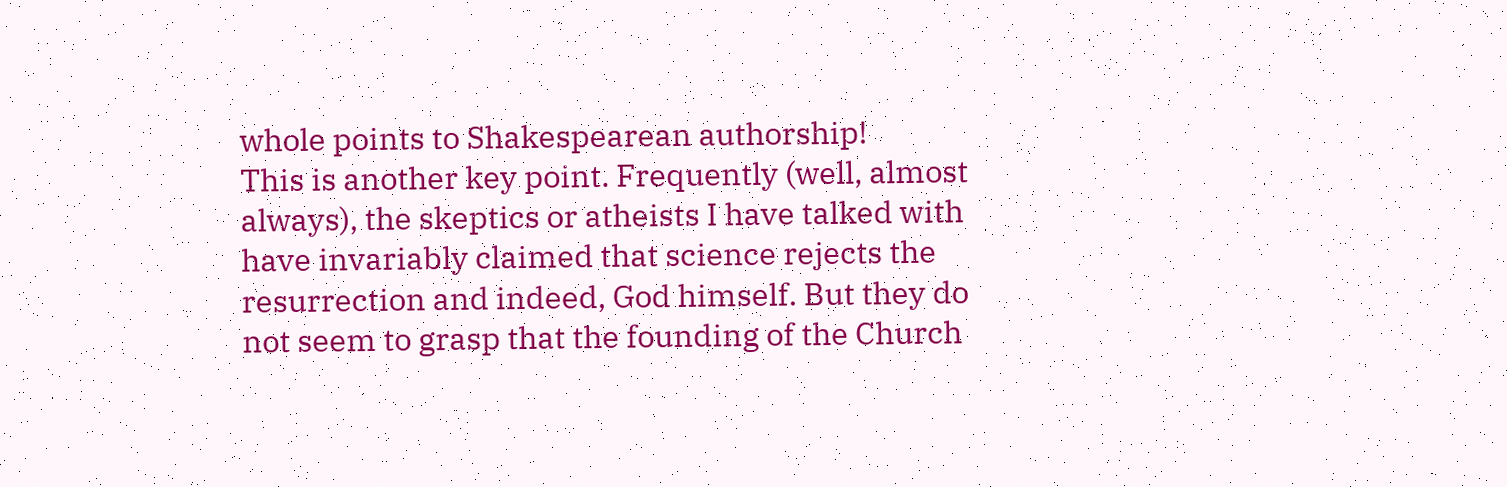whole points to Shakespearean authorship!
This is another key point. Frequently (well, almost always), the skeptics or atheists I have talked with have invariably claimed that science rejects the resurrection and indeed, God himself. But they do not seem to grasp that the founding of the Church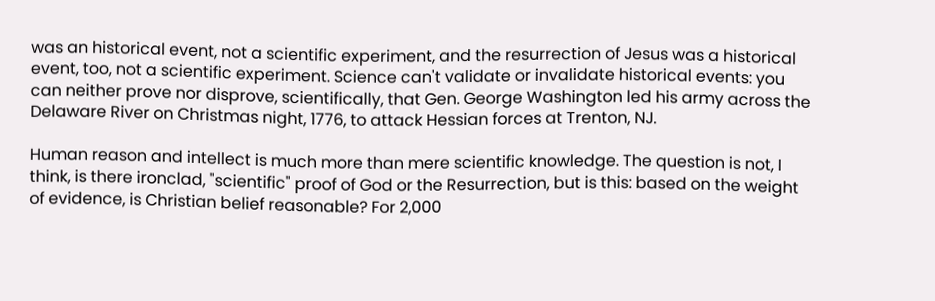was an historical event, not a scientific experiment, and the resurrection of Jesus was a historical event, too, not a scientific experiment. Science can't validate or invalidate historical events: you can neither prove nor disprove, scientifically, that Gen. George Washington led his army across the Delaware River on Christmas night, 1776, to attack Hessian forces at Trenton, NJ.

Human reason and intellect is much more than mere scientific knowledge. The question is not, I think, is there ironclad, "scientific" proof of God or the Resurrection, but is this: based on the weight of evidence, is Christian belief reasonable? For 2,000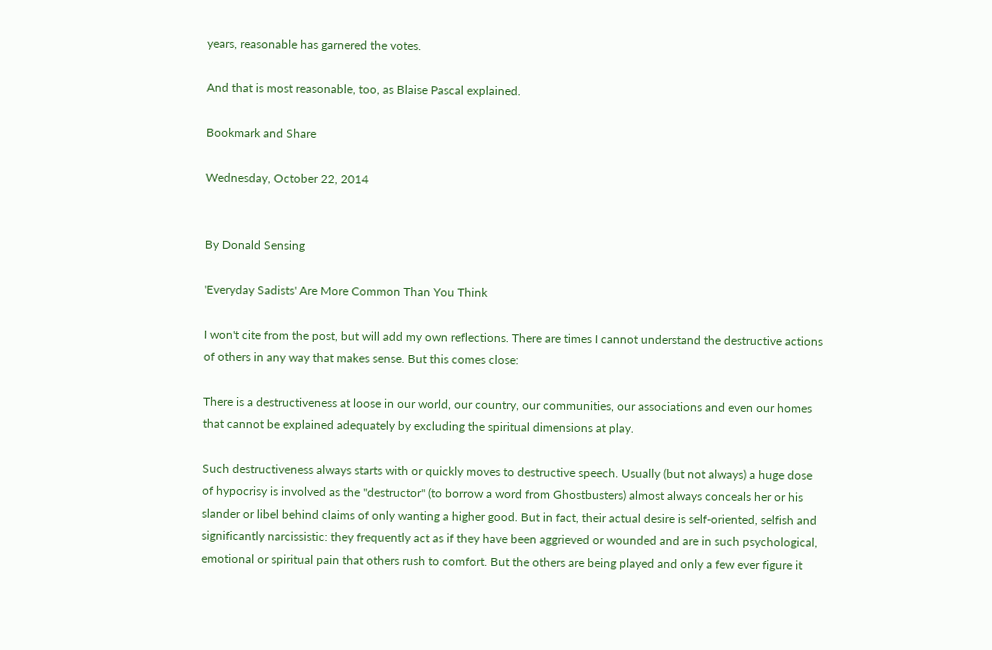years, reasonable has garnered the votes.

And that is most reasonable, too, as Blaise Pascal explained.

Bookmark and Share

Wednesday, October 22, 2014


By Donald Sensing

'Everyday Sadists' Are More Common Than You Think

I won't cite from the post, but will add my own reflections. There are times I cannot understand the destructive actions of others in any way that makes sense. But this comes close:

There is a destructiveness at loose in our world, our country, our communities, our associations and even our homes that cannot be explained adequately by excluding the spiritual dimensions at play.

Such destructiveness always starts with or quickly moves to destructive speech. Usually (but not always) a huge dose of hypocrisy is involved as the "destructor" (to borrow a word from Ghostbusters) almost always conceals her or his slander or libel behind claims of only wanting a higher good. But in fact, their actual desire is self-oriented, selfish and significantly narcissistic: they frequently act as if they have been aggrieved or wounded and are in such psychological, emotional or spiritual pain that others rush to comfort. But the others are being played and only a few ever figure it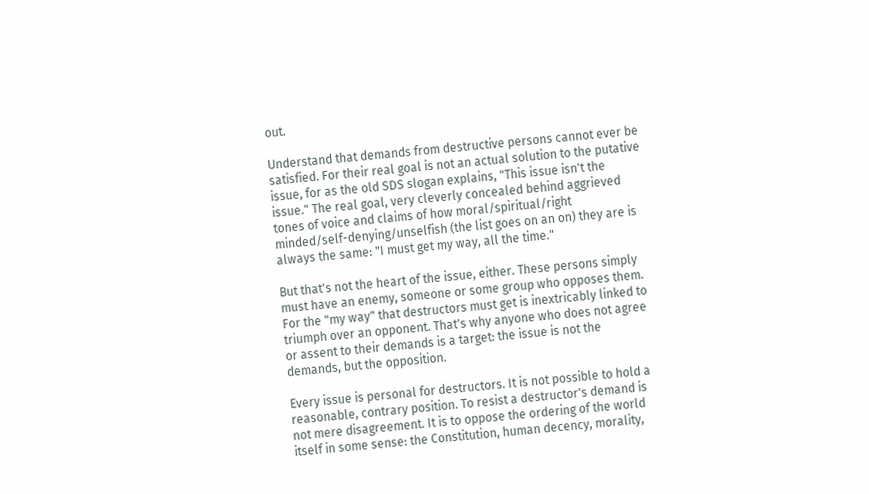out.

Understand that demands from destructive persons cannot ever be satisfied. For their real goal is not an actual solution to the putative issue, for as the old SDS slogan explains, "This issue isn't the issue." The real goal, very cleverly concealed behind aggrieved tones of voice and claims of how moral/spiritual/right minded/self-denying/unselfish (the list goes on an on) they are is always the same: "I must get my way, all the time."

But that's not the heart of the issue, either. These persons simply must have an enemy, someone or some group who opposes them. For the "my way" that destructors must get is inextricably linked to triumph over an opponent. That's why anyone who does not agree or assent to their demands is a target: the issue is not the demands, but the opposition.

Every issue is personal for destructors. It is not possible to hold a reasonable, contrary position. To resist a destructor's demand is not mere disagreement. It is to oppose the ordering of the world itself in some sense: the Constitution, human decency, morality,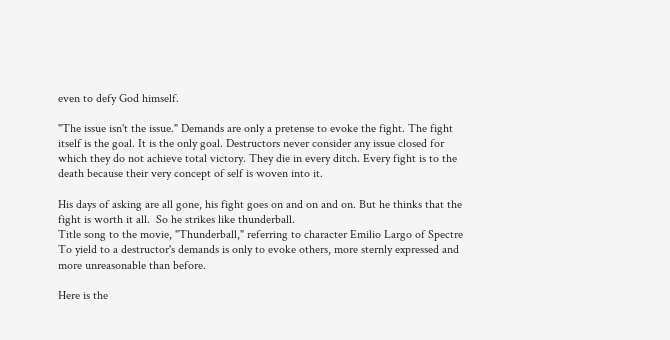even to defy God himself.

"The issue isn't the issue." Demands are only a pretense to evoke the fight. The fight itself is the goal. It is the only goal. Destructors never consider any issue closed for which they do not achieve total victory. They die in every ditch. Every fight is to the death because their very concept of self is woven into it.

His days of asking are all gone, his fight goes on and on and on. But he thinks that the fight is worth it all.  So he strikes like thunderball.
Title song to the movie, "Thunderball," referring to character Emilio Largo of Spectre
To yield to a destructor's demands is only to evoke others, more sternly expressed and more unreasonable than before.

Here is the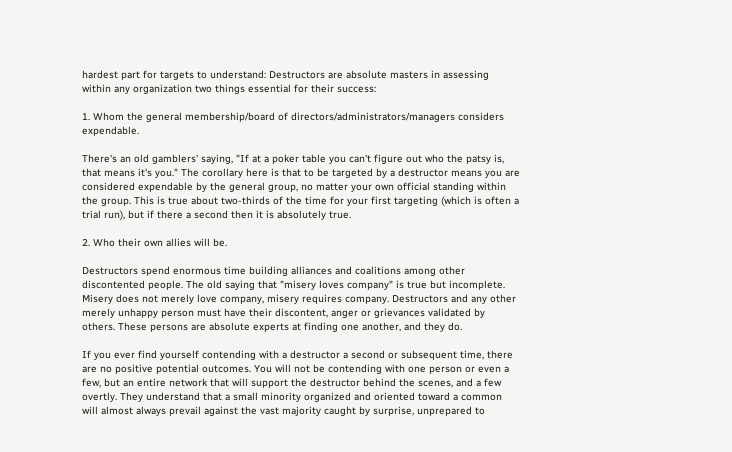hardest part for targets to understand: Destructors are absolute masters in assessing within any organization two things essential for their success:

1. Whom the general membership/board of directors/administrators/managers considers expendable.

There's an old gamblers' saying, "If at a poker table you can't figure out who the patsy is, that means it's you." The corollary here is that to be targeted by a destructor means you are considered expendable by the general group, no matter your own official standing within the group. This is true about two-thirds of the time for your first targeting (which is often a trial run), but if there a second then it is absolutely true.

2. Who their own allies will be.

Destructors spend enormous time building alliances and coalitions among other discontented people. The old saying that "misery loves company" is true but incomplete. Misery does not merely love company, misery requires company. Destructors and any other merely unhappy person must have their discontent, anger or grievances validated by others. These persons are absolute experts at finding one another, and they do.

If you ever find yourself contending with a destructor a second or subsequent time, there are no positive potential outcomes. You will not be contending with one person or even a few, but an entire network that will support the destructor behind the scenes, and a few overtly. They understand that a small minority organized and oriented toward a common will almost always prevail against the vast majority caught by surprise, unprepared to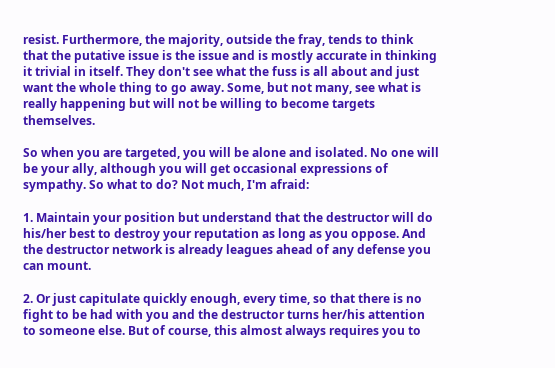resist. Furthermore, the majority, outside the fray, tends to think that the putative issue is the issue and is mostly accurate in thinking it trivial in itself. They don't see what the fuss is all about and just want the whole thing to go away. Some, but not many, see what is really happening but will not be willing to become targets themselves.

So when you are targeted, you will be alone and isolated. No one will be your ally, although you will get occasional expressions of sympathy. So what to do? Not much, I'm afraid:

1. Maintain your position but understand that the destructor will do his/her best to destroy your reputation as long as you oppose. And the destructor network is already leagues ahead of any defense you can mount.

2. Or just capitulate quickly enough, every time, so that there is no fight to be had with you and the destructor turns her/his attention to someone else. But of course, this almost always requires you to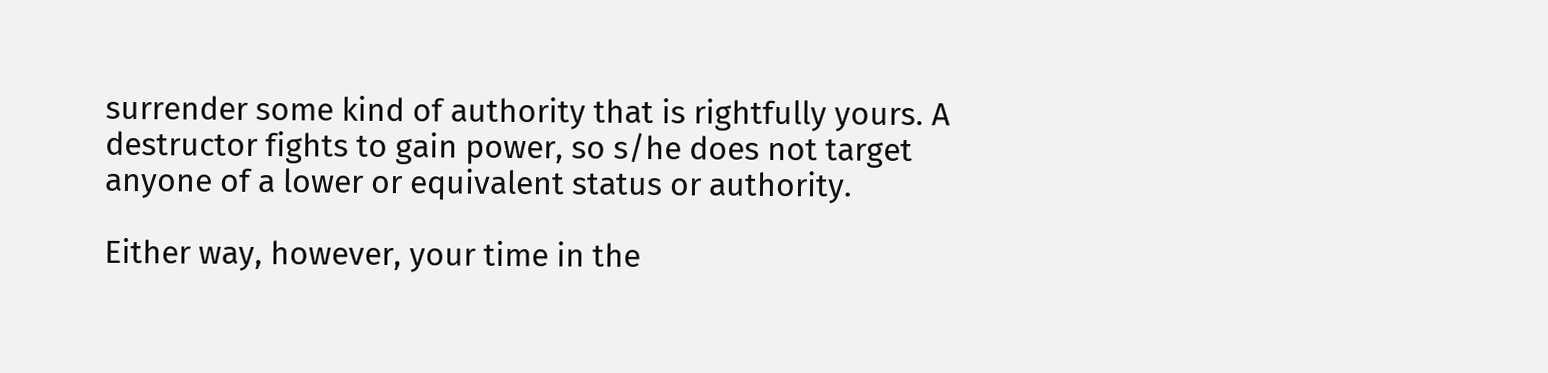surrender some kind of authority that is rightfully yours. A destructor fights to gain power, so s/he does not target anyone of a lower or equivalent status or authority.

Either way, however, your time in the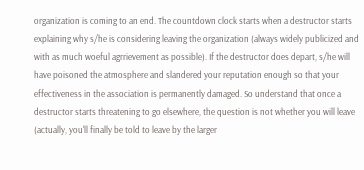organization is coming to an end. The countdown clock starts when a destructor starts explaining why s/he is considering leaving the organization (always widely publicized and with as much woeful agrrievement as possible). If the destructor does depart, s/he will have poisoned the atmosphere and slandered your reputation enough so that your effectiveness in the association is permanently damaged. So understand that once a destructor starts threatening to go elsewhere, the question is not whether you will leave (actually, you'll finally be told to leave by the larger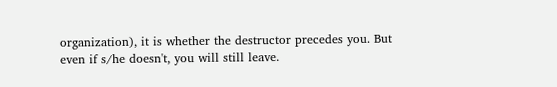organization), it is whether the destructor precedes you. But even if s/he doesn't, you will still leave.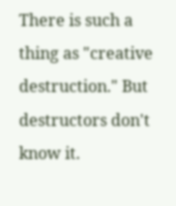There is such a thing as "creative destruction." But destructors don't know it.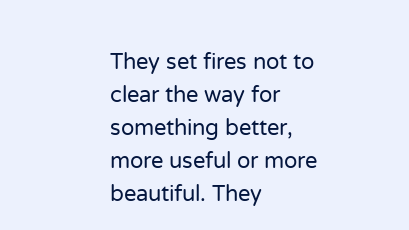They set fires not to clear the way for something better, more useful or more beautiful. They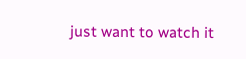just want to watch it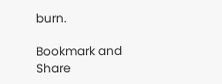burn.

Bookmark and Share